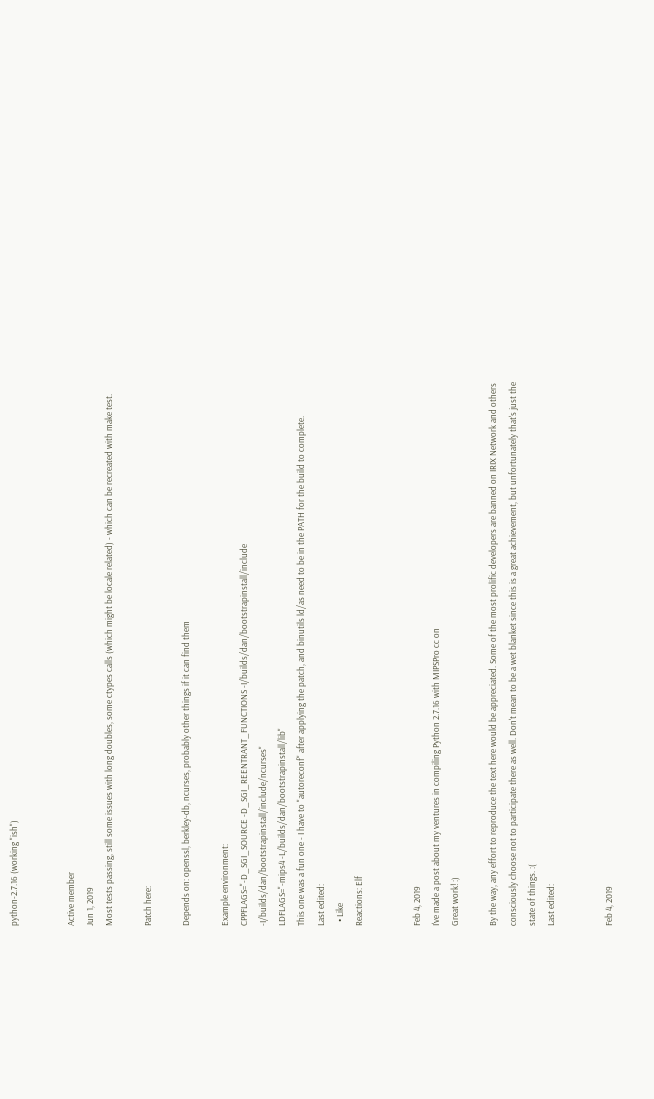python-2.7.16 (working "ish")


Active member
Jun 1, 2019
Most tests passing, still some issues with long doubles, some ctypes calls (which might be locale related) - which can be recreated with make test.

Patch here:

Depends on: openssl, berkley-db, ncurses, probably other things if it can find them

Example environment:
CPPFLAGS="-D_SGI_SOURCE -D_SGI_REENTRANT_FUNCTIONS -I/builds/dan/bootstrapinstall/include -I/builds/dan/bootstrapinstall/include/ncurses"
LDFLAGS="-mips4 -L/builds/dan/bootstrapinstall/lib"
This one was a fun one - I have to "autoreconf" after applying the patch, and binutils ld/as need to be in the PATH for the build to complete.
Last edited:
  • Like
Reactions: Elf


Feb 4, 2019
I've made a post about my ventures in compiling Python 2.7.16 with MIPSPro cc on
Great work! :)

By the way, any effort to reproduce the text here would be appreciated. Some of the most prolific developers are banned on IRIX Network and others consciously choose not to participate there as well. Don't mean to be a wet blanket since this is a great achievement, but unfortunately that's just the state of things. :(
Last edited:


Feb 4, 2019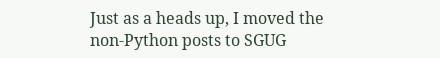Just as a heads up, I moved the non-Python posts to SGUG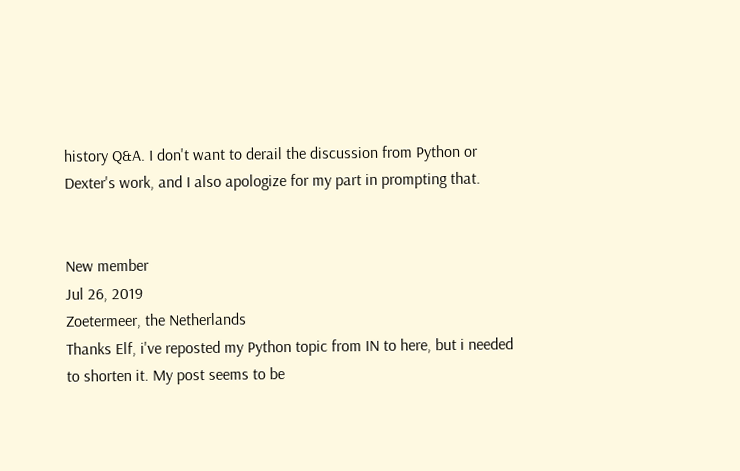history Q&A. I don't want to derail the discussion from Python or Dexter's work, and I also apologize for my part in prompting that.


New member
Jul 26, 2019
Zoetermeer, the Netherlands
Thanks Elf, i've reposted my Python topic from IN to here, but i needed to shorten it. My post seems to be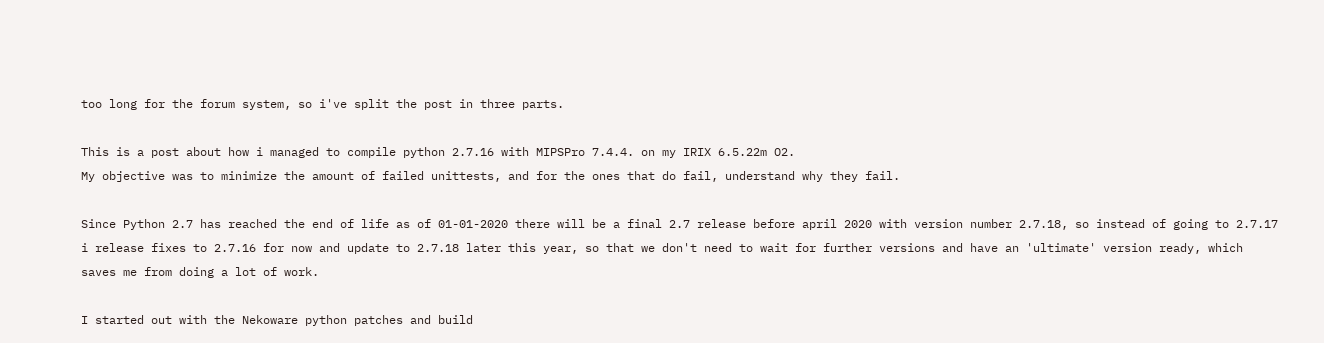too long for the forum system, so i've split the post in three parts.

This is a post about how i managed to compile python 2.7.16 with MIPSPro 7.4.4. on my IRIX 6.5.22m O2.
My objective was to minimize the amount of failed unittests, and for the ones that do fail, understand why they fail.

Since Python 2.7 has reached the end of life as of 01-01-2020 there will be a final 2.7 release before april 2020 with version number 2.7.18, so instead of going to 2.7.17 i release fixes to 2.7.16 for now and update to 2.7.18 later this year, so that we don't need to wait for further versions and have an 'ultimate' version ready, which saves me from doing a lot of work.

I started out with the Nekoware python patches and build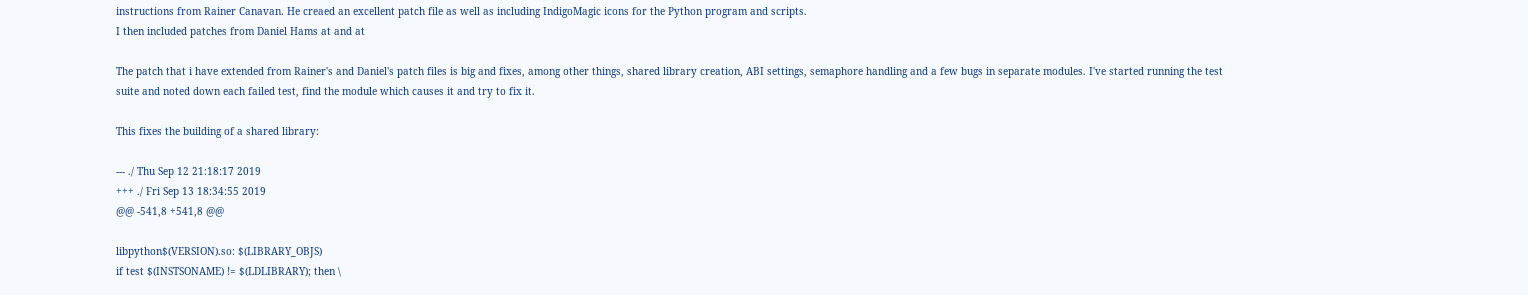instructions from Rainer Canavan. He creaed an excellent patch file as well as including IndigoMagic icons for the Python program and scripts.
I then included patches from Daniel Hams at and at

The patch that i have extended from Rainer's and Daniel's patch files is big and fixes, among other things, shared library creation, ABI settings, semaphore handling and a few bugs in separate modules. I've started running the test suite and noted down each failed test, find the module which causes it and try to fix it.

This fixes the building of a shared library:

--- ./ Thu Sep 12 21:18:17 2019
+++ ./ Fri Sep 13 18:34:55 2019
@@ -541,8 +541,8 @@

libpython$(VERSION).so: $(LIBRARY_OBJS)
if test $(INSTSONAME) != $(LDLIBRARY); then \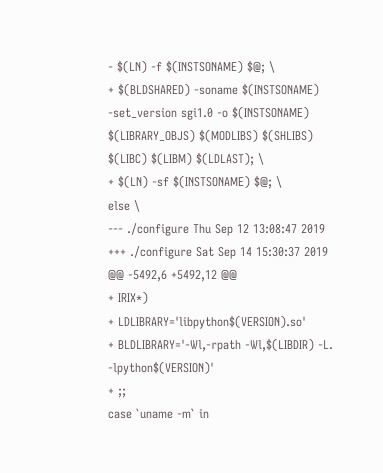- $(LN) -f $(INSTSONAME) $@; \
+ $(BLDSHARED) -soname $(INSTSONAME) -set_version sgi1.0 -o $(INSTSONAME) $(LIBRARY_OBJS) $(MODLIBS) $(SHLIBS) $(LIBC) $(LIBM) $(LDLAST); \
+ $(LN) -sf $(INSTSONAME) $@; \
else \
--- ./configure Thu Sep 12 13:08:47 2019
+++ ./configure Sat Sep 14 15:30:37 2019
@@ -5492,6 +5492,12 @@
+ IRIX*)
+ LDLIBRARY='libpython$(VERSION).so'
+ BLDLIBRARY='-Wl,-rpath -Wl,$(LIBDIR) -L. -lpython$(VERSION)'
+ ;;
case `uname -m` in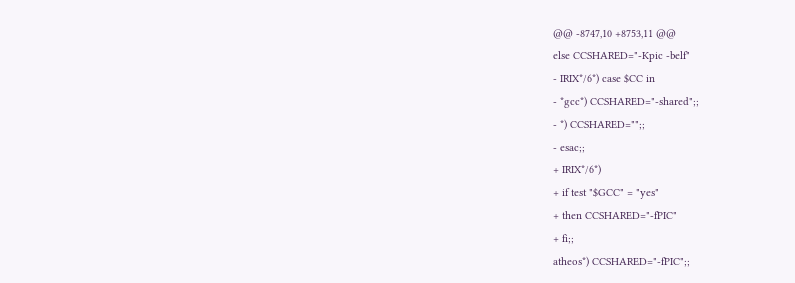@@ -8747,10 +8753,11 @@
else CCSHARED="-Kpic -belf"
- IRIX*/6*) case $CC in
- *gcc*) CCSHARED="-shared";;
- *) CCSHARED="";;
- esac;;
+ IRIX*/6*)
+ if test "$GCC" = "yes"
+ then CCSHARED="-fPIC"
+ fi;;
atheos*) CCSHARED="-fPIC";;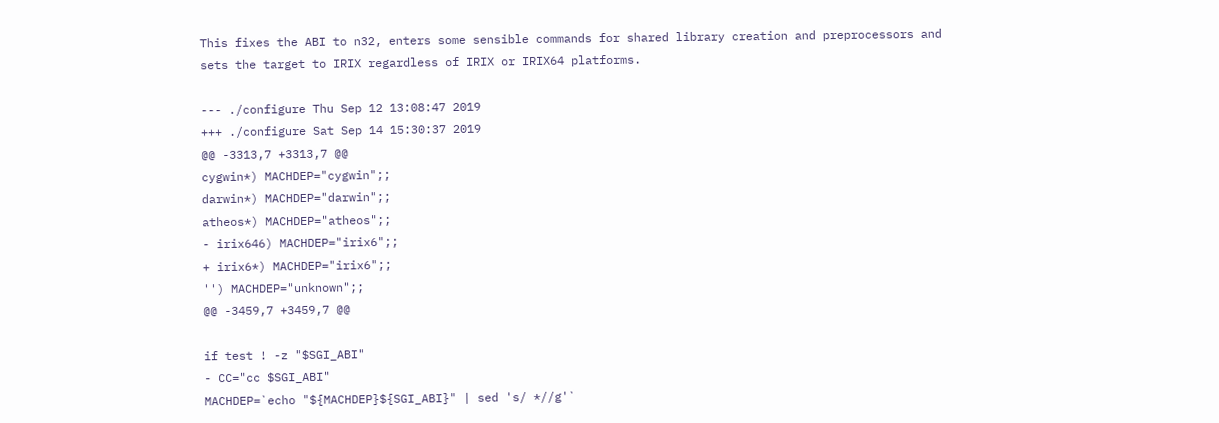This fixes the ABI to n32, enters some sensible commands for shared library creation and preprocessors and sets the target to IRIX regardless of IRIX or IRIX64 platforms.

--- ./configure Thu Sep 12 13:08:47 2019
+++ ./configure Sat Sep 14 15:30:37 2019
@@ -3313,7 +3313,7 @@
cygwin*) MACHDEP="cygwin";;
darwin*) MACHDEP="darwin";;
atheos*) MACHDEP="atheos";;
- irix646) MACHDEP="irix6";;
+ irix6*) MACHDEP="irix6";;
'') MACHDEP="unknown";;
@@ -3459,7 +3459,7 @@

if test ! -z "$SGI_ABI"
- CC="cc $SGI_ABI"
MACHDEP=`echo "${MACHDEP}${SGI_ABI}" | sed 's/ *//g'`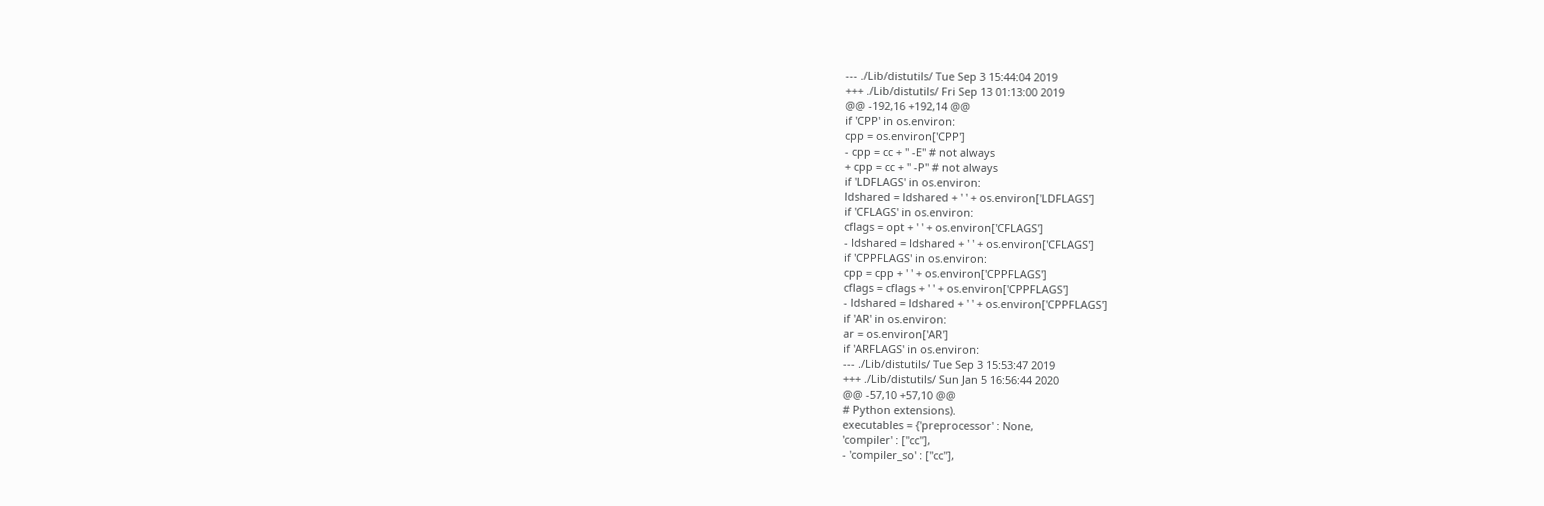--- ./Lib/distutils/ Tue Sep 3 15:44:04 2019
+++ ./Lib/distutils/ Fri Sep 13 01:13:00 2019
@@ -192,16 +192,14 @@
if 'CPP' in os.environ:
cpp = os.environ['CPP']
- cpp = cc + " -E" # not always
+ cpp = cc + " -P" # not always
if 'LDFLAGS' in os.environ:
ldshared = ldshared + ' ' + os.environ['LDFLAGS']
if 'CFLAGS' in os.environ:
cflags = opt + ' ' + os.environ['CFLAGS']
- ldshared = ldshared + ' ' + os.environ['CFLAGS']
if 'CPPFLAGS' in os.environ:
cpp = cpp + ' ' + os.environ['CPPFLAGS']
cflags = cflags + ' ' + os.environ['CPPFLAGS']
- ldshared = ldshared + ' ' + os.environ['CPPFLAGS']
if 'AR' in os.environ:
ar = os.environ['AR']
if 'ARFLAGS' in os.environ:
--- ./Lib/distutils/ Tue Sep 3 15:53:47 2019
+++ ./Lib/distutils/ Sun Jan 5 16:56:44 2020
@@ -57,10 +57,10 @@
# Python extensions).
executables = {'preprocessor' : None,
'compiler' : ["cc"],
- 'compiler_so' : ["cc"],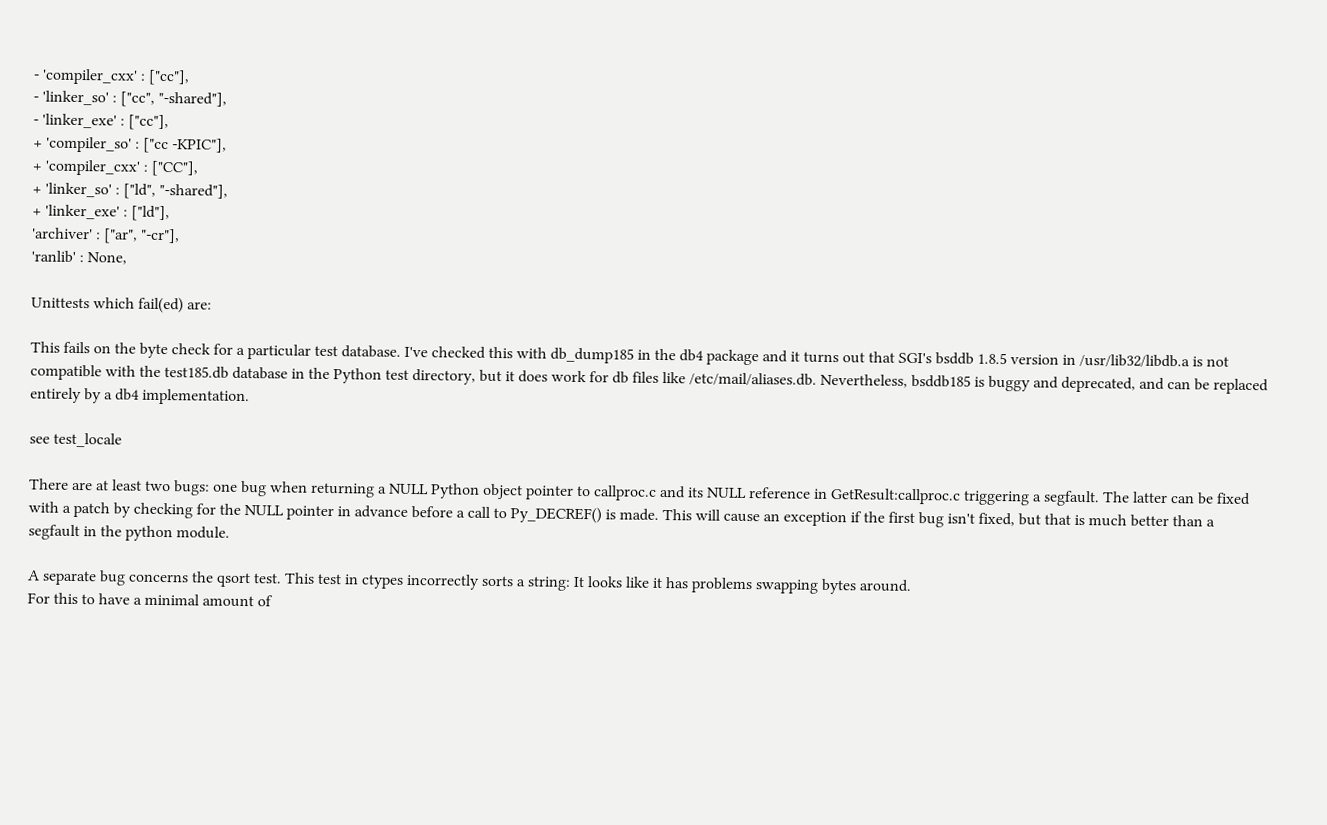- 'compiler_cxx' : ["cc"],
- 'linker_so' : ["cc", "-shared"],
- 'linker_exe' : ["cc"],
+ 'compiler_so' : ["cc -KPIC"],
+ 'compiler_cxx' : ["CC"],
+ 'linker_so' : ["ld", "-shared"],
+ 'linker_exe' : ["ld"],
'archiver' : ["ar", "-cr"],
'ranlib' : None,

Unittests which fail(ed) are:

This fails on the byte check for a particular test database. I've checked this with db_dump185 in the db4 package and it turns out that SGI's bsddb 1.8.5 version in /usr/lib32/libdb.a is not compatible with the test185.db database in the Python test directory, but it does work for db files like /etc/mail/aliases.db. Nevertheless, bsddb185 is buggy and deprecated, and can be replaced entirely by a db4 implementation.

see test_locale

There are at least two bugs: one bug when returning a NULL Python object pointer to callproc.c and its NULL reference in GetResult:callproc.c triggering a segfault. The latter can be fixed with a patch by checking for the NULL pointer in advance before a call to Py_DECREF() is made. This will cause an exception if the first bug isn't fixed, but that is much better than a segfault in the python module.

A separate bug concerns the qsort test. This test in ctypes incorrectly sorts a string: It looks like it has problems swapping bytes around.
For this to have a minimal amount of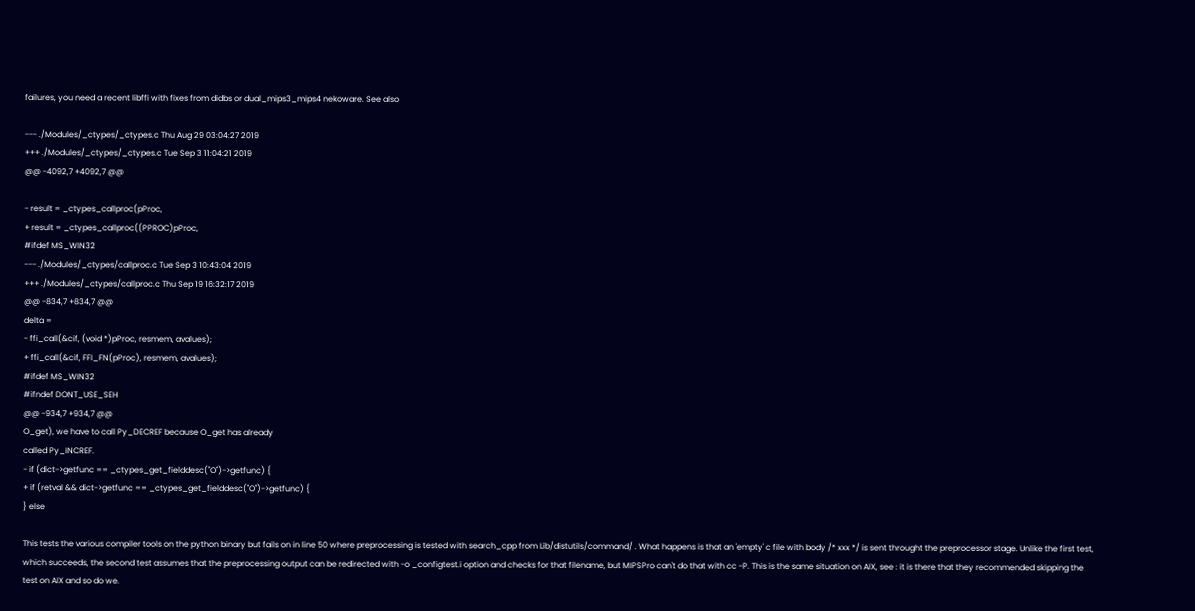failures, you need a recent libffi with fixes from didbs or dual_mips3_mips4 nekoware. See also

--- ./Modules/_ctypes/_ctypes.c Thu Aug 29 03:04:27 2019
+++ ./Modules/_ctypes/_ctypes.c Tue Sep 3 11:04:21 2019
@@ -4092,7 +4092,7 @@

- result = _ctypes_callproc(pProc,
+ result = _ctypes_callproc((PPROC)pProc,
#ifdef MS_WIN32
--- ./Modules/_ctypes/callproc.c Tue Sep 3 10:43:04 2019
+++ ./Modules/_ctypes/callproc.c Thu Sep 19 16:32:17 2019
@@ -834,7 +834,7 @@
delta =
- ffi_call(&cif, (void *)pProc, resmem, avalues);
+ ffi_call(&cif, FFI_FN(pProc), resmem, avalues);
#ifdef MS_WIN32
#ifndef DONT_USE_SEH
@@ -934,7 +934,7 @@
O_get), we have to call Py_DECREF because O_get has already
called Py_INCREF.
- if (dict->getfunc == _ctypes_get_fielddesc("O")->getfunc) {
+ if (retval && dict->getfunc == _ctypes_get_fielddesc("O")->getfunc) {
} else

This tests the various compiler tools on the python binary but fails on in line 50 where preprocessing is tested with search_cpp from Lib/distutils/command/ . What happens is that an 'empty' c file with body /* xxx */ is sent throught the preprocessor stage. Unlike the first test, which succeeds, the second test assumes that the preprocessing output can be redirected with -o _configtest.i option and checks for that filename, but MIPSPro can't do that with cc -P. This is the same situation on AIX, see : it is there that they recommended skipping the test on AIX and so do we.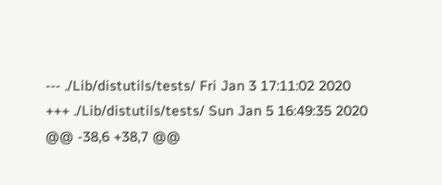--- ./Lib/distutils/tests/ Fri Jan 3 17:11:02 2020
+++ ./Lib/distutils/tests/ Sun Jan 5 16:49:35 2020
@@ -38,6 +38,7 @@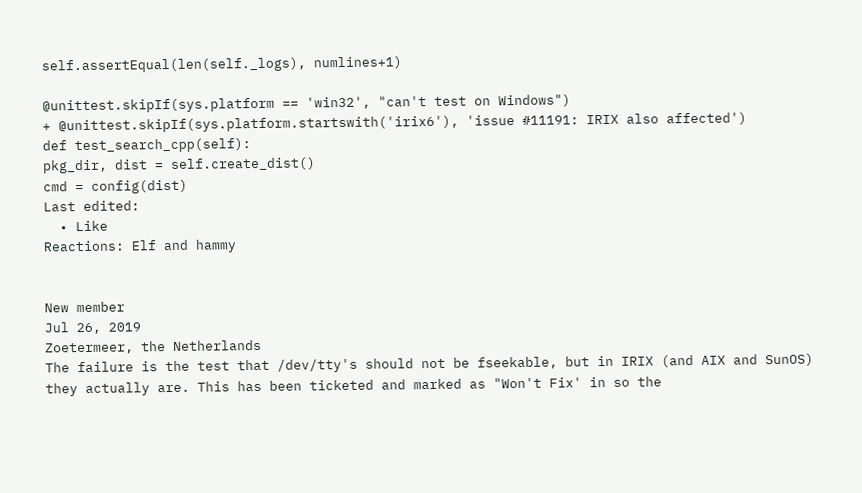self.assertEqual(len(self._logs), numlines+1)

@unittest.skipIf(sys.platform == 'win32', "can't test on Windows")
+ @unittest.skipIf(sys.platform.startswith('irix6'), 'issue #11191: IRIX also affected')
def test_search_cpp(self):
pkg_dir, dist = self.create_dist()
cmd = config(dist)
Last edited:
  • Like
Reactions: Elf and hammy


New member
Jul 26, 2019
Zoetermeer, the Netherlands
The failure is the test that /dev/tty's should not be fseekable, but in IRIX (and AIX and SunOS) they actually are. This has been ticketed and marked as "Won't Fix' in so the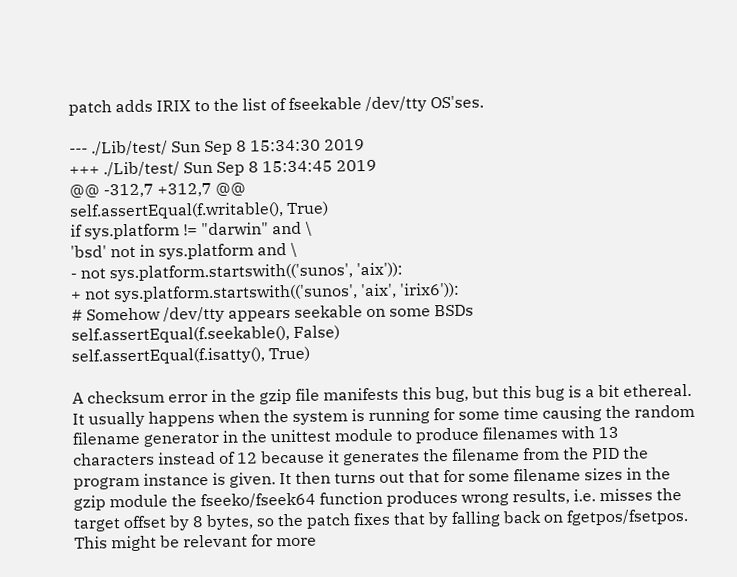patch adds IRIX to the list of fseekable /dev/tty OS'ses.

--- ./Lib/test/ Sun Sep 8 15:34:30 2019
+++ ./Lib/test/ Sun Sep 8 15:34:45 2019
@@ -312,7 +312,7 @@
self.assertEqual(f.writable(), True)
if sys.platform != "darwin" and \
'bsd' not in sys.platform and \
- not sys.platform.startswith(('sunos', 'aix')):
+ not sys.platform.startswith(('sunos', 'aix', 'irix6')):
# Somehow /dev/tty appears seekable on some BSDs
self.assertEqual(f.seekable(), False)
self.assertEqual(f.isatty(), True)

A checksum error in the gzip file manifests this bug, but this bug is a bit ethereal. It usually happens when the system is running for some time causing the random filename generator in the unittest module to produce filenames with 13 characters instead of 12 because it generates the filename from the PID the program instance is given. It then turns out that for some filename sizes in the gzip module the fseeko/fseek64 function produces wrong results, i.e. misses the target offset by 8 bytes, so the patch fixes that by falling back on fgetpos/fsetpos. This might be relevant for more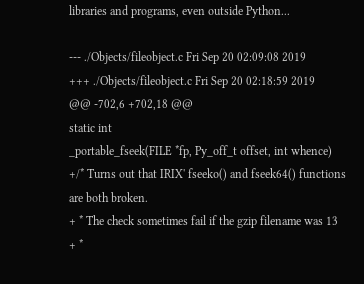libraries and programs, even outside Python...

--- ./Objects/fileobject.c Fri Sep 20 02:09:08 2019
+++ ./Objects/fileobject.c Fri Sep 20 02:18:59 2019
@@ -702,6 +702,18 @@
static int
_portable_fseek(FILE *fp, Py_off_t offset, int whence)
+/* Turns out that IRIX' fseeko() and fseek64() functions are both broken.
+ * The check sometimes fail if the gzip filename was 13
+ *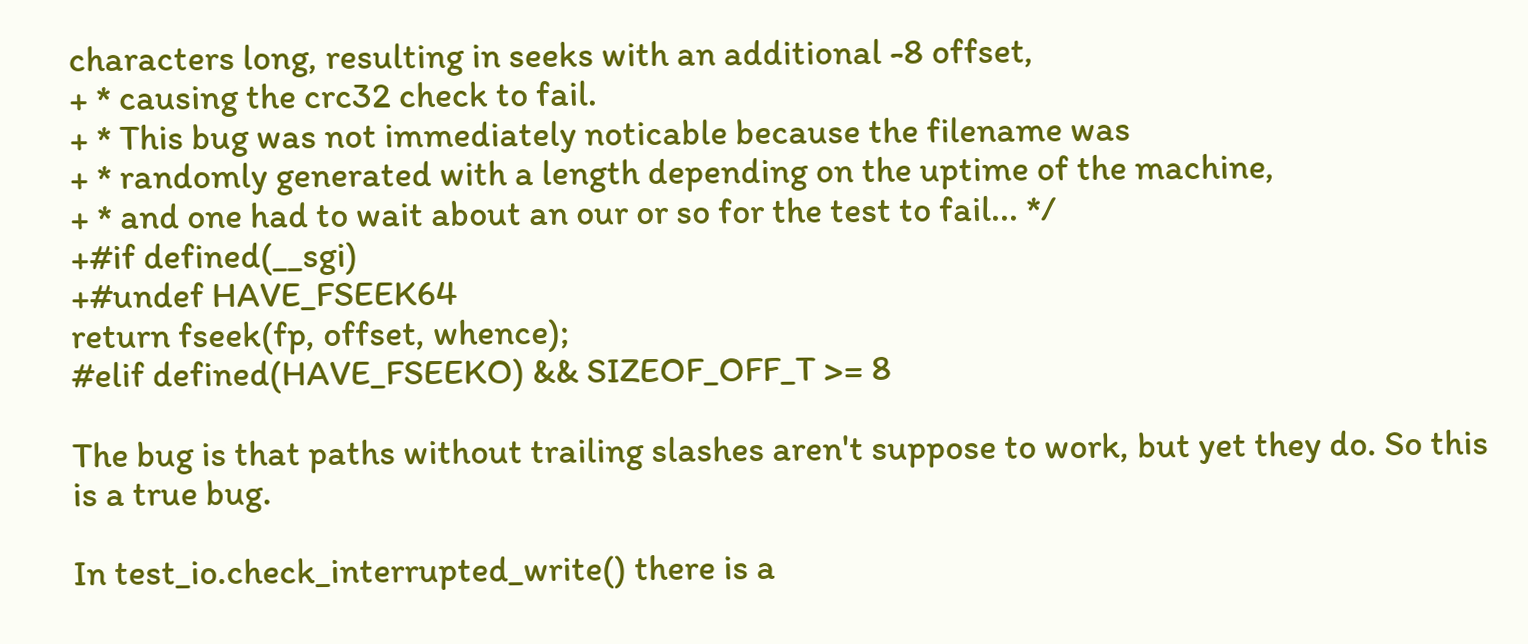characters long, resulting in seeks with an additional -8 offset,
+ * causing the crc32 check to fail.
+ * This bug was not immediately noticable because the filename was
+ * randomly generated with a length depending on the uptime of the machine,
+ * and one had to wait about an our or so for the test to fail... */
+#if defined(__sgi)
+#undef HAVE_FSEEK64
return fseek(fp, offset, whence);
#elif defined(HAVE_FSEEKO) && SIZEOF_OFF_T >= 8

The bug is that paths without trailing slashes aren't suppose to work, but yet they do. So this is a true bug.

In test_io.check_interrupted_write() there is a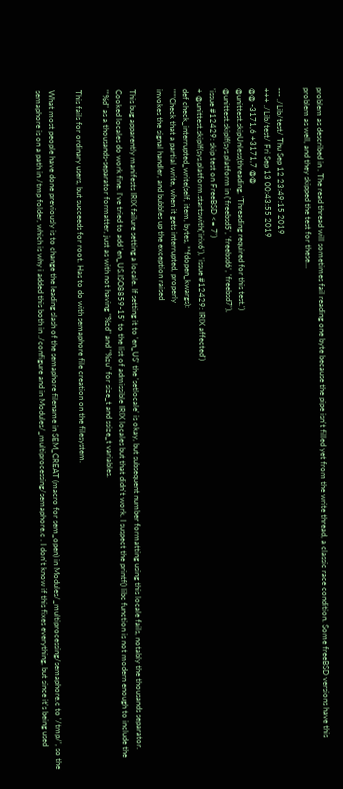problem as described in . The read thread will sometimes fail reading one byte because the pipe isn't filled yet from the write thread, a classic race condition. Some freeBSD versions have this problem as well, and they skipped the test for these...

--- ./Lib/test/ Thu Sep 12 23:49:15 2019
+++ ./Lib/test/ Fri Sep 13 00:43:55 2019
@@ -3171,6 +3171,7 @@
@unittest.skipUnless(threading, 'Threading required for this test.')
@unittest.skipIf(sys.platform in ('freebsd5', 'freebsd6', 'freebsd7'),
'issue #12429: skip test on FreeBSD <= 7')
+ @unittest.skipIf(sys.platform.startswith('irix6'), 'issue #12429: IRIX affected')
def check_interrupted_write(self, item, bytes, **fdopen_kwargs):
"""Check that a partial write, when it gets interrupted, properly
invokes the signal handler, and bubbles up the exception raised

This bug apparently manifests IRIX failure setting a locale. If setting it to 'en_US' the 'setlocale' is okay, but subsequent number formatting using this locale fails, notably the thousands separator. Cooked locales do work fine. I've tried to add 'en_US.ISO8859-15' to the list of admissible IRIX locales but that didn't work. I suspect the printf() libc function is not modern enough to include the "'%d" as a thousands-separator formatter, just as with not having "%zd" and "%zu" for size_t and ssize_t variables.

This fails for ordinary users, but succeeds for root. Has to do with semaphore file creation on the filesystem.

What most people have done previously is to change the leading slash of the semaphore filename in SEM_CREAT (macro for sem_open) in Modules/_multiprocessing/semaphore.c to '/tmp/', so the semaphore is on a path in /tmp folder, which is why i added this both in ./configure and in Modules/_multiprocessing/semaphore.c . I don't know if this fixes everything, but since it's being used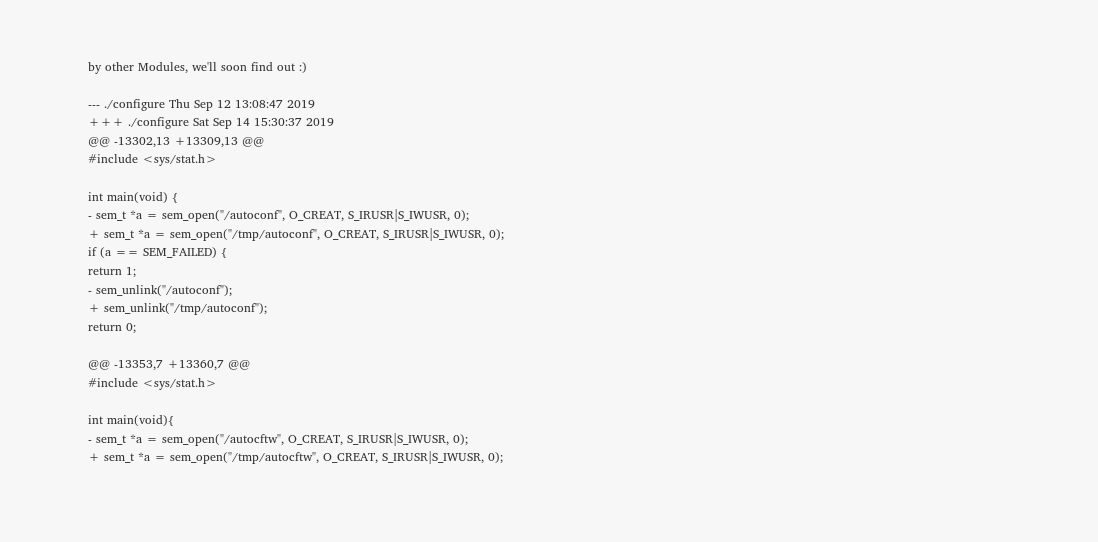by other Modules, we'll soon find out :)

--- ./configure Thu Sep 12 13:08:47 2019
+++ ./configure Sat Sep 14 15:30:37 2019
@@ -13302,13 +13309,13 @@
#include <sys/stat.h>

int main(void) {
- sem_t *a = sem_open("/autoconf", O_CREAT, S_IRUSR|S_IWUSR, 0);
+ sem_t *a = sem_open("/tmp/autoconf", O_CREAT, S_IRUSR|S_IWUSR, 0);
if (a == SEM_FAILED) {
return 1;
- sem_unlink("/autoconf");
+ sem_unlink("/tmp/autoconf");
return 0;

@@ -13353,7 +13360,7 @@
#include <sys/stat.h>

int main(void){
- sem_t *a = sem_open("/autocftw", O_CREAT, S_IRUSR|S_IWUSR, 0);
+ sem_t *a = sem_open("/tmp/autocftw", O_CREAT, S_IRUSR|S_IWUSR, 0);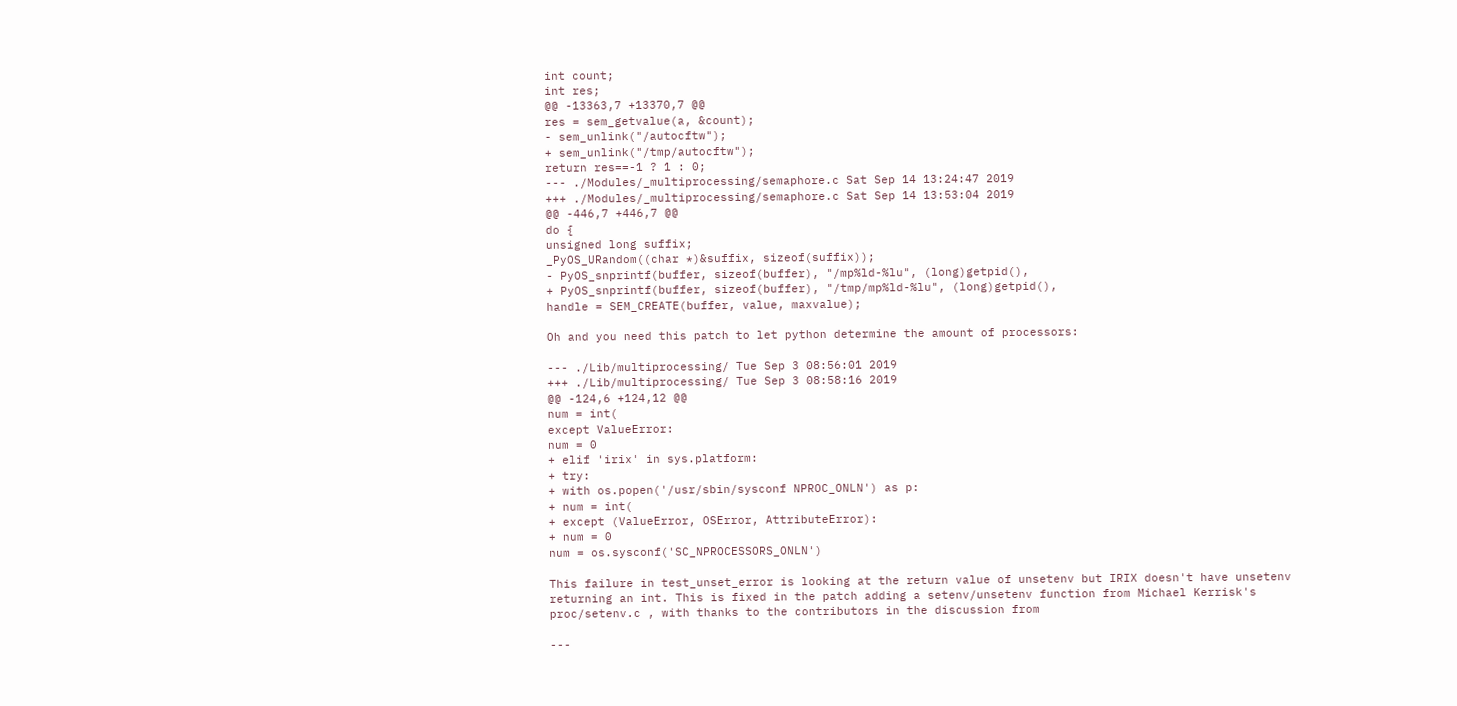int count;
int res;
@@ -13363,7 +13370,7 @@
res = sem_getvalue(a, &count);
- sem_unlink("/autocftw");
+ sem_unlink("/tmp/autocftw");
return res==-1 ? 1 : 0;
--- ./Modules/_multiprocessing/semaphore.c Sat Sep 14 13:24:47 2019
+++ ./Modules/_multiprocessing/semaphore.c Sat Sep 14 13:53:04 2019
@@ -446,7 +446,7 @@
do {
unsigned long suffix;
_PyOS_URandom((char *)&suffix, sizeof(suffix));
- PyOS_snprintf(buffer, sizeof(buffer), "/mp%ld-%lu", (long)getpid(),
+ PyOS_snprintf(buffer, sizeof(buffer), "/tmp/mp%ld-%lu", (long)getpid(),
handle = SEM_CREATE(buffer, value, maxvalue);

Oh and you need this patch to let python determine the amount of processors:

--- ./Lib/multiprocessing/ Tue Sep 3 08:56:01 2019
+++ ./Lib/multiprocessing/ Tue Sep 3 08:58:16 2019
@@ -124,6 +124,12 @@
num = int(
except ValueError:
num = 0
+ elif 'irix' in sys.platform:
+ try:
+ with os.popen('/usr/sbin/sysconf NPROC_ONLN') as p:
+ num = int(
+ except (ValueError, OSError, AttributeError):
+ num = 0
num = os.sysconf('SC_NPROCESSORS_ONLN')

This failure in test_unset_error is looking at the return value of unsetenv but IRIX doesn't have unsetenv returning an int. This is fixed in the patch adding a setenv/unsetenv function from Michael Kerrisk's proc/setenv.c , with thanks to the contributors in the discussion from

---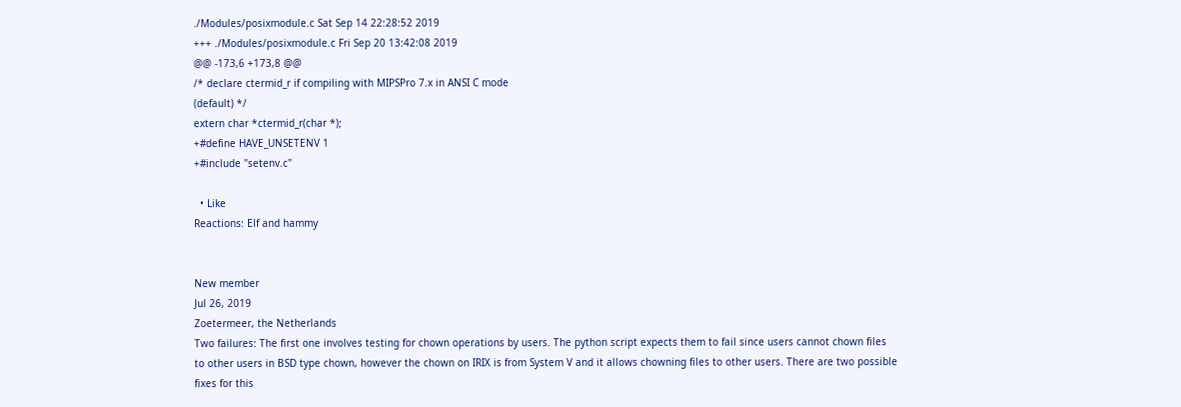./Modules/posixmodule.c Sat Sep 14 22:28:52 2019
+++ ./Modules/posixmodule.c Fri Sep 20 13:42:08 2019
@@ -173,6 +173,8 @@
/* declare ctermid_r if compiling with MIPSPro 7.x in ANSI C mode
(default) */
extern char *ctermid_r(char *);
+#define HAVE_UNSETENV 1
+#include "setenv.c"

  • Like
Reactions: Elf and hammy


New member
Jul 26, 2019
Zoetermeer, the Netherlands
Two failures: The first one involves testing for chown operations by users. The python script expects them to fail since users cannot chown files to other users in BSD type chown, however the chown on IRIX is from System V and it allows chowning files to other users. There are two possible fixes for this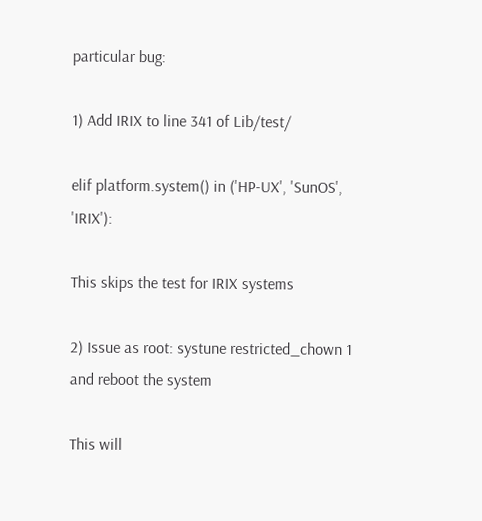particular bug:

1) Add IRIX to line 341 of Lib/test/

elif platform.system() in ('HP-UX', 'SunOS', 'IRIX'):

This skips the test for IRIX systems

2) Issue as root: systune restricted_chown 1
and reboot the system

This will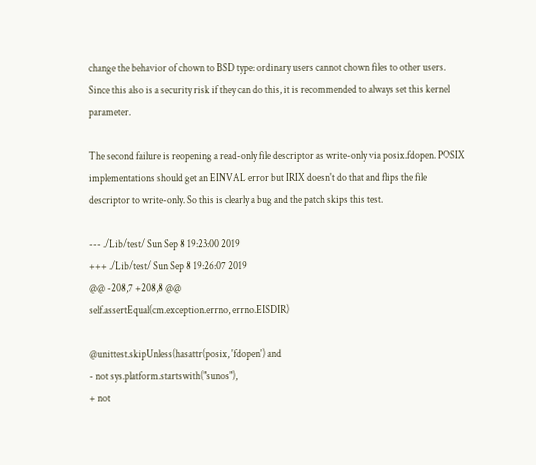change the behavior of chown to BSD type: ordinary users cannot chown files to other users. Since this also is a security risk if they can do this, it is recommended to always set this kernel parameter.

The second failure is reopening a read-only file descriptor as write-only via posix.fdopen. POSIX implementations should get an EINVAL error but IRIX doesn't do that and flips the file descriptor to write-only. So this is clearly a bug and the patch skips this test.

--- ./Lib/test/ Sun Sep 8 19:23:00 2019
+++ ./Lib/test/ Sun Sep 8 19:26:07 2019
@@ -208,7 +208,8 @@
self.assertEqual(cm.exception.errno, errno.EISDIR)

@unittest.skipUnless(hasattr(posix, 'fdopen') and
- not sys.platform.startswith("sunos"),
+ not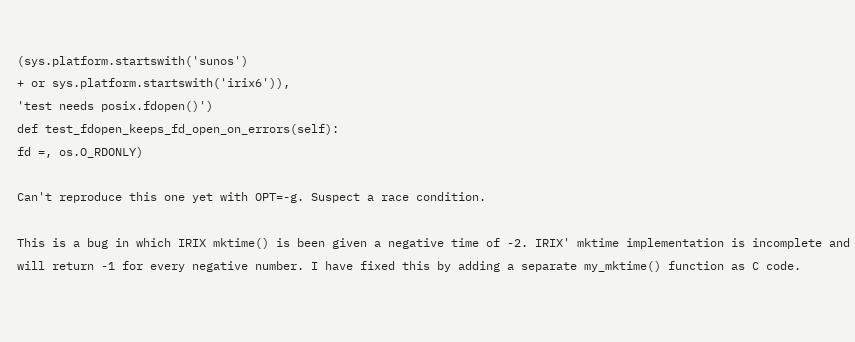(sys.platform.startswith('sunos')
+ or sys.platform.startswith('irix6')),
'test needs posix.fdopen()')
def test_fdopen_keeps_fd_open_on_errors(self):
fd =, os.O_RDONLY)

Can't reproduce this one yet with OPT=-g. Suspect a race condition.

This is a bug in which IRIX mktime() is been given a negative time of -2. IRIX' mktime implementation is incomplete and will return -1 for every negative number. I have fixed this by adding a separate my_mktime() function as C code.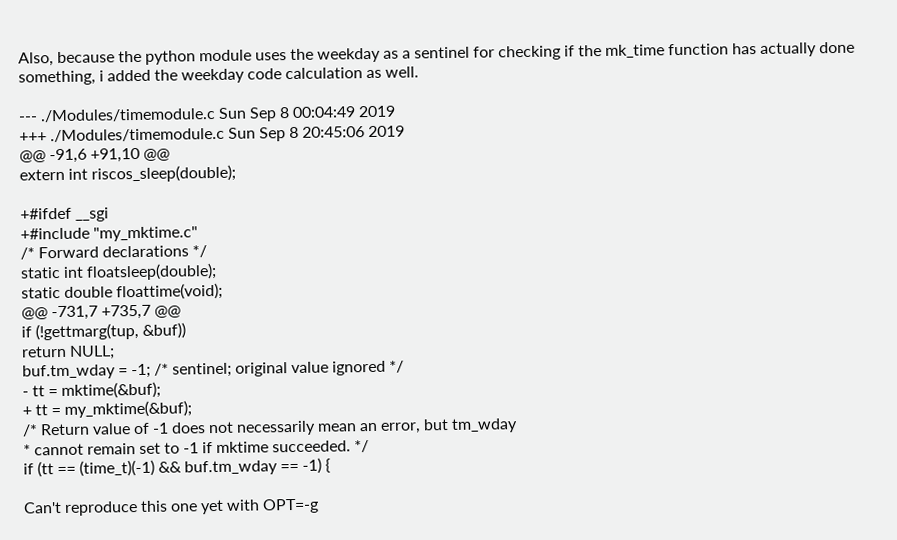Also, because the python module uses the weekday as a sentinel for checking if the mk_time function has actually done something, i added the weekday code calculation as well.

--- ./Modules/timemodule.c Sun Sep 8 00:04:49 2019
+++ ./Modules/timemodule.c Sun Sep 8 20:45:06 2019
@@ -91,6 +91,10 @@
extern int riscos_sleep(double);

+#ifdef __sgi
+#include "my_mktime.c"
/* Forward declarations */
static int floatsleep(double);
static double floattime(void);
@@ -731,7 +735,7 @@
if (!gettmarg(tup, &buf))
return NULL;
buf.tm_wday = -1; /* sentinel; original value ignored */
- tt = mktime(&buf);
+ tt = my_mktime(&buf);
/* Return value of -1 does not necessarily mean an error, but tm_wday
* cannot remain set to -1 if mktime succeeded. */
if (tt == (time_t)(-1) && buf.tm_wday == -1) {

Can't reproduce this one yet with OPT=-g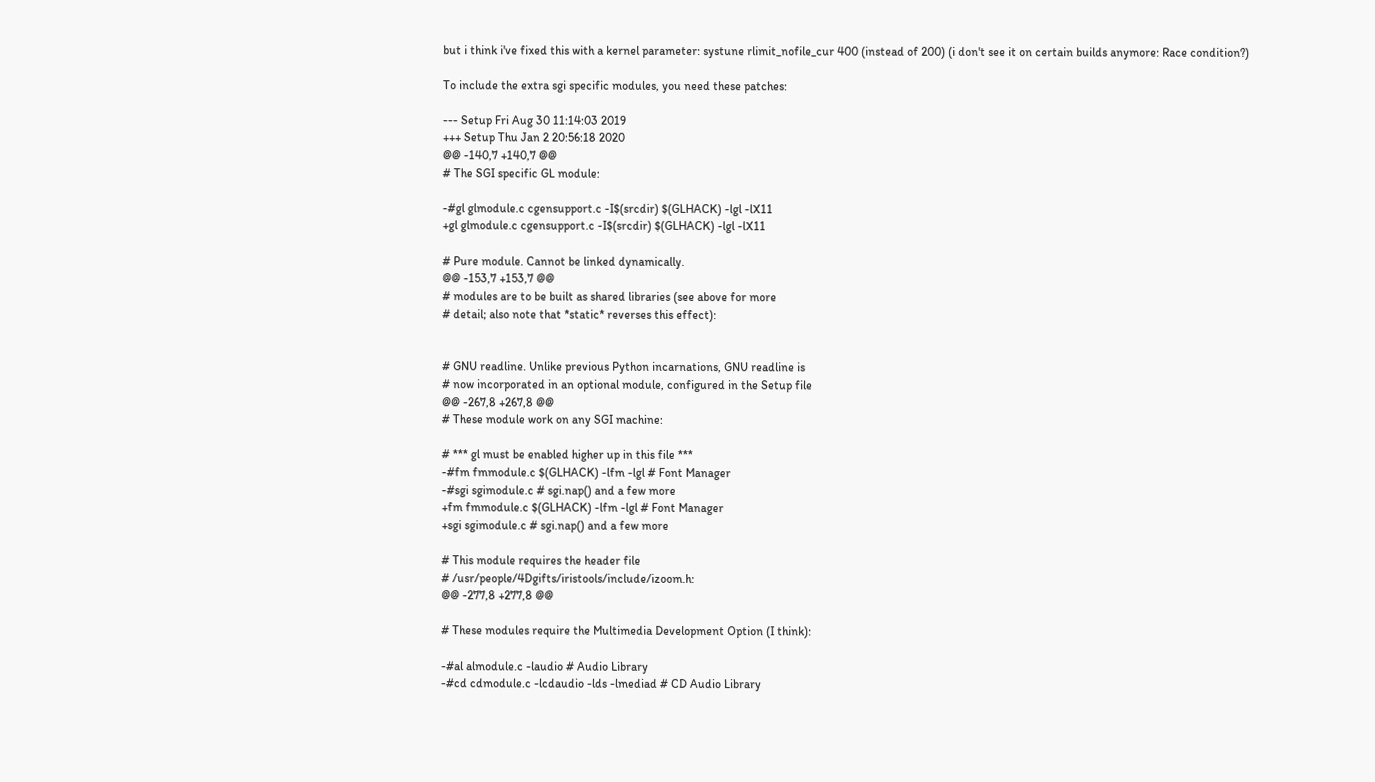but i think i've fixed this with a kernel parameter: systune rlimit_nofile_cur 400 (instead of 200) (i don't see it on certain builds anymore: Race condition?)

To include the extra sgi specific modules, you need these patches:

--- Setup Fri Aug 30 11:14:03 2019
+++ Setup Thu Jan 2 20:56:18 2020
@@ -140,7 +140,7 @@
# The SGI specific GL module:

-#gl glmodule.c cgensupport.c -I$(srcdir) $(GLHACK) -lgl -lX11
+gl glmodule.c cgensupport.c -I$(srcdir) $(GLHACK) -lgl -lX11

# Pure module. Cannot be linked dynamically.
@@ -153,7 +153,7 @@
# modules are to be built as shared libraries (see above for more
# detail; also note that *static* reverses this effect):


# GNU readline. Unlike previous Python incarnations, GNU readline is
# now incorporated in an optional module, configured in the Setup file
@@ -267,8 +267,8 @@
# These module work on any SGI machine:

# *** gl must be enabled higher up in this file ***
-#fm fmmodule.c $(GLHACK) -lfm -lgl # Font Manager
-#sgi sgimodule.c # sgi.nap() and a few more
+fm fmmodule.c $(GLHACK) -lfm -lgl # Font Manager
+sgi sgimodule.c # sgi.nap() and a few more

# This module requires the header file
# /usr/people/4Dgifts/iristools/include/izoom.h:
@@ -277,8 +277,8 @@

# These modules require the Multimedia Development Option (I think):

-#al almodule.c -laudio # Audio Library
-#cd cdmodule.c -lcdaudio -lds -lmediad # CD Audio Library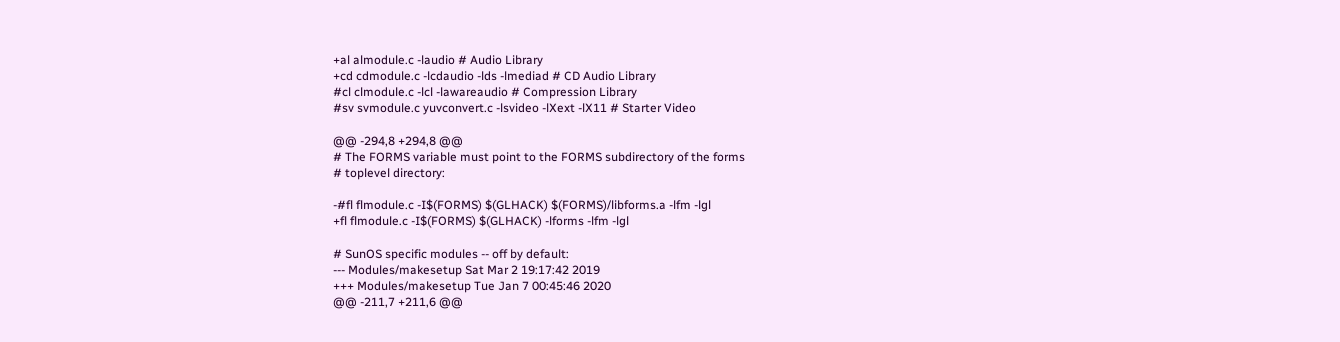+al almodule.c -laudio # Audio Library
+cd cdmodule.c -lcdaudio -lds -lmediad # CD Audio Library
#cl clmodule.c -lcl -lawareaudio # Compression Library
#sv svmodule.c yuvconvert.c -lsvideo -lXext -lX11 # Starter Video

@@ -294,8 +294,8 @@
# The FORMS variable must point to the FORMS subdirectory of the forms
# toplevel directory:

-#fl flmodule.c -I$(FORMS) $(GLHACK) $(FORMS)/libforms.a -lfm -lgl
+fl flmodule.c -I$(FORMS) $(GLHACK) -lforms -lfm -lgl

# SunOS specific modules -- off by default:
--- Modules/makesetup Sat Mar 2 19:17:42 2019
+++ Modules/makesetup Tue Jan 7 00:45:46 2020
@@ -211,7 +211,6 @@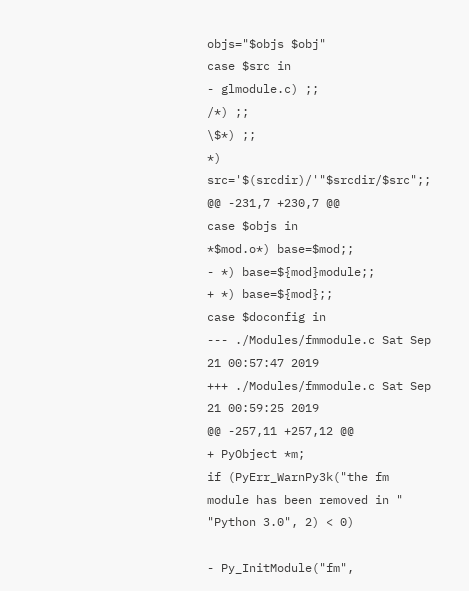objs="$objs $obj"
case $src in
- glmodule.c) ;;
/*) ;;
\$*) ;;
*) src='$(srcdir)/'"$srcdir/$src";;
@@ -231,7 +230,7 @@
case $objs in
*$mod.o*) base=$mod;;
- *) base=${mod}module;;
+ *) base=${mod};;
case $doconfig in
--- ./Modules/fmmodule.c Sat Sep 21 00:57:47 2019
+++ ./Modules/fmmodule.c Sat Sep 21 00:59:25 2019
@@ -257,11 +257,12 @@
+ PyObject *m;
if (PyErr_WarnPy3k("the fm module has been removed in "
"Python 3.0", 2) < 0)

- Py_InitModule("fm",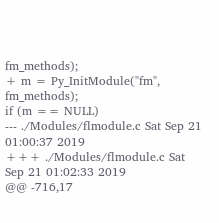fm_methods);
+ m = Py_InitModule("fm", fm_methods);
if (m == NULL)
--- ./Modules/flmodule.c Sat Sep 21 01:00:37 2019
+++ ./Modules/flmodule.c Sat Sep 21 01:02:33 2019
@@ -716,17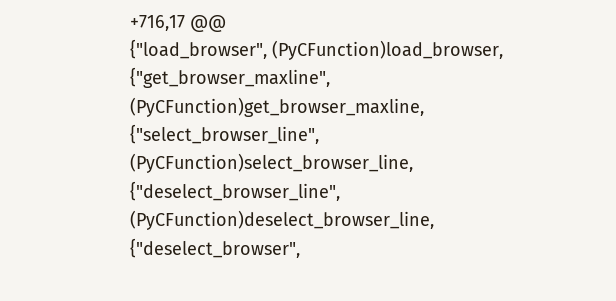+716,17 @@
{"load_browser", (PyCFunction)load_browser,
{"get_browser_maxline", (PyCFunction)get_browser_maxline,
{"select_browser_line", (PyCFunction)select_browser_line,
{"deselect_browser_line", (PyCFunction)deselect_browser_line,
{"deselect_browser",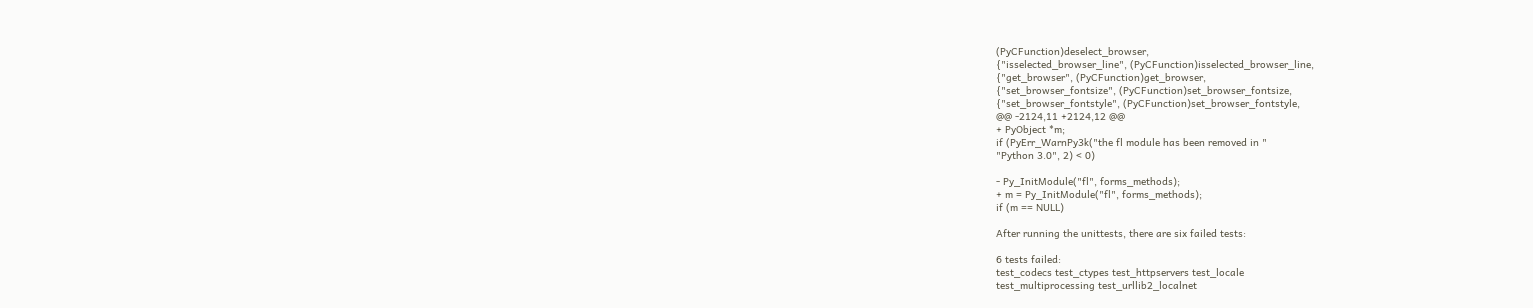(PyCFunction)deselect_browser,
{"isselected_browser_line", (PyCFunction)isselected_browser_line,
{"get_browser", (PyCFunction)get_browser,
{"set_browser_fontsize", (PyCFunction)set_browser_fontsize,
{"set_browser_fontstyle", (PyCFunction)set_browser_fontstyle,
@@ -2124,11 +2124,12 @@
+ PyObject *m;
if (PyErr_WarnPy3k("the fl module has been removed in "
"Python 3.0", 2) < 0)

- Py_InitModule("fl", forms_methods);
+ m = Py_InitModule("fl", forms_methods);
if (m == NULL)

After running the unittests, there are six failed tests:

6 tests failed:
test_codecs test_ctypes test_httpservers test_locale
test_multiprocessing test_urllib2_localnet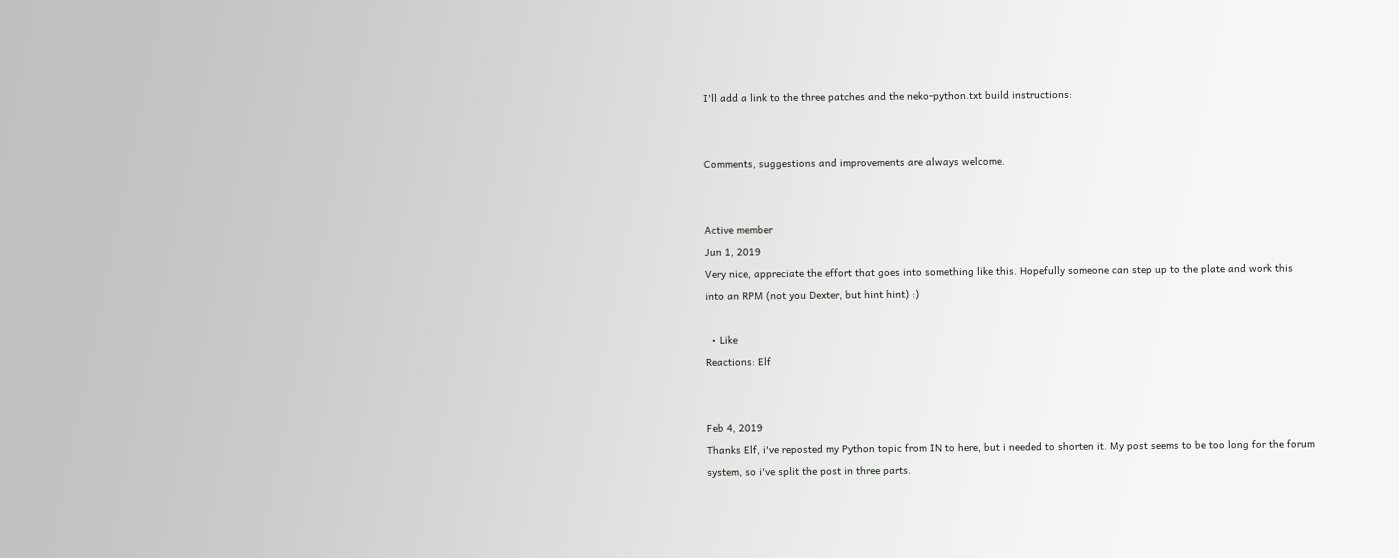I'll add a link to the three patches and the neko-python.txt build instructions:


Comments, suggestions and improvements are always welcome.


Active member
Jun 1, 2019
Very nice, appreciate the effort that goes into something like this. Hopefully someone can step up to the plate and work this into an RPM (not you Dexter, but hint hint) :)

  • Like
Reactions: Elf


Feb 4, 2019
Thanks Elf, i've reposted my Python topic from IN to here, but i needed to shorten it. My post seems to be too long for the forum system, so i've split the post in three parts.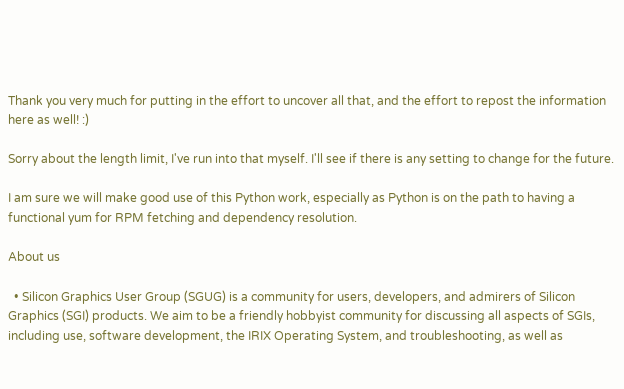Thank you very much for putting in the effort to uncover all that, and the effort to repost the information here as well! :)

Sorry about the length limit, I've run into that myself. I'll see if there is any setting to change for the future.

I am sure we will make good use of this Python work, especially as Python is on the path to having a functional yum for RPM fetching and dependency resolution.

About us

  • Silicon Graphics User Group (SGUG) is a community for users, developers, and admirers of Silicon Graphics (SGI) products. We aim to be a friendly hobbyist community for discussing all aspects of SGIs, including use, software development, the IRIX Operating System, and troubleshooting, as well as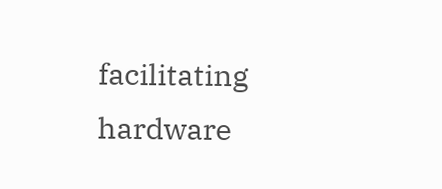facilitating hardware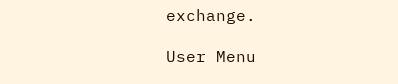exchange.

User Menu